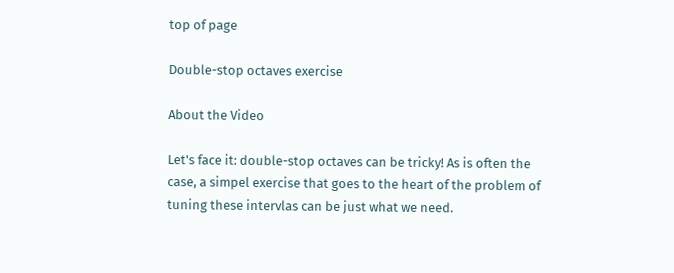top of page

Double-stop octaves exercise

About the Video

Let's face it: double-stop octaves can be tricky! As is often the case, a simpel exercise that goes to the heart of the problem of tuning these intervlas can be just what we need.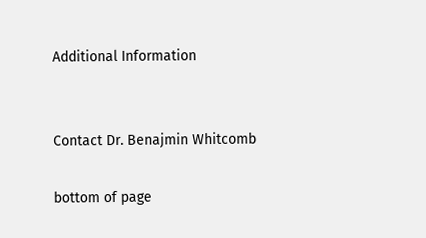Additional Information


Contact Dr. Benajmin Whitcomb

bottom of page